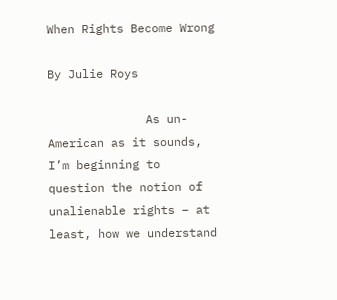When Rights Become Wrong

By Julie Roys

              As un-American as it sounds, I’m beginning to question the notion of unalienable rights – at least, how we understand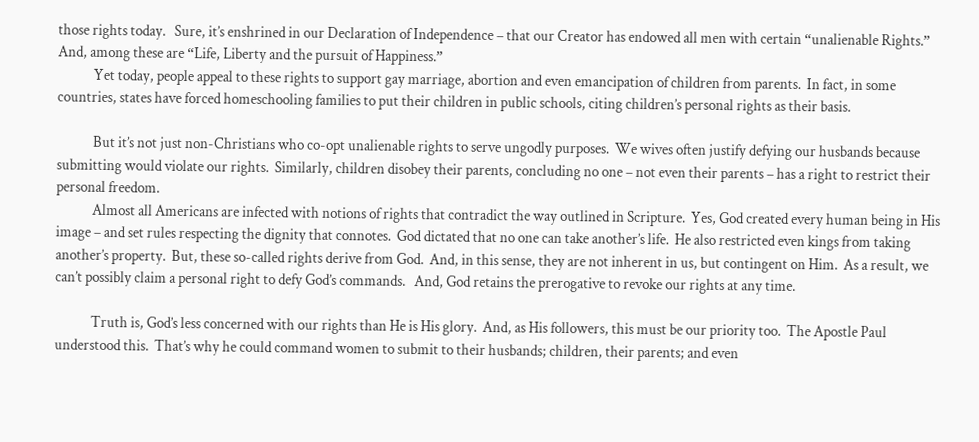those rights today.   Sure, it’s enshrined in our Declaration of Independence – that our Creator has endowed all men with certain “unalienable Rights.”  And, among these are “Life, Liberty and the pursuit of Happiness.”
            Yet today, people appeal to these rights to support gay marriage, abortion and even emancipation of children from parents.  In fact, in some countries, states have forced homeschooling families to put their children in public schools, citing children’s personal rights as their basis.

            But it’s not just non-Christians who co-opt unalienable rights to serve ungodly purposes.  We wives often justify defying our husbands because submitting would violate our rights.  Similarly, children disobey their parents, concluding no one – not even their parents – has a right to restrict their personal freedom.
            Almost all Americans are infected with notions of rights that contradict the way outlined in Scripture.  Yes, God created every human being in His image – and set rules respecting the dignity that connotes.  God dictated that no one can take another’s life.  He also restricted even kings from taking another’s property.  But, these so-called rights derive from God.  And, in this sense, they are not inherent in us, but contingent on Him.  As a result, we can’t possibly claim a personal right to defy God’s commands.   And, God retains the prerogative to revoke our rights at any time.

            Truth is, God’s less concerned with our rights than He is His glory.  And, as His followers, this must be our priority too.  The Apostle Paul understood this.  That’s why he could command women to submit to their husbands; children, their parents; and even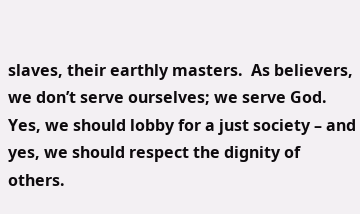slaves, their earthly masters.  As believers, we don’t serve ourselves; we serve God.  Yes, we should lobby for a just society – and yes, we should respect the dignity of others.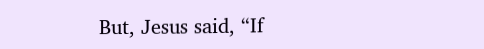But, Jesus said, “If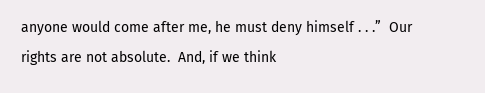anyone would come after me, he must deny himself . . .”  Our rights are not absolute.  And, if we think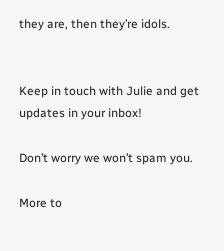they are, then they’re idols.


Keep in touch with Julie and get updates in your inbox!

Don’t worry we won’t spam you.

More to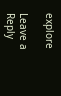explore

Leave a Reply